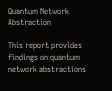Quantum Network Abstraction

This report provides findings on quantum network abstractions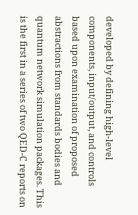developed by defining high-level components, input/output, and controls based upon examination of proposed abstractions from standards bodies and quantum network simulation packages. This is the first in a series of two QED-C reports on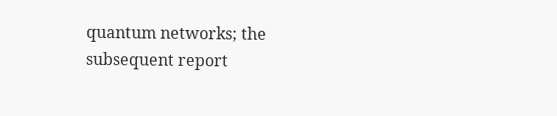quantum networks; the subsequent report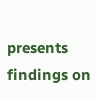presents findings on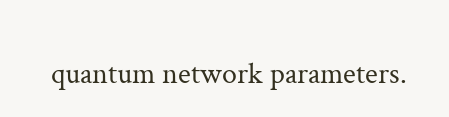quantum network parameters.